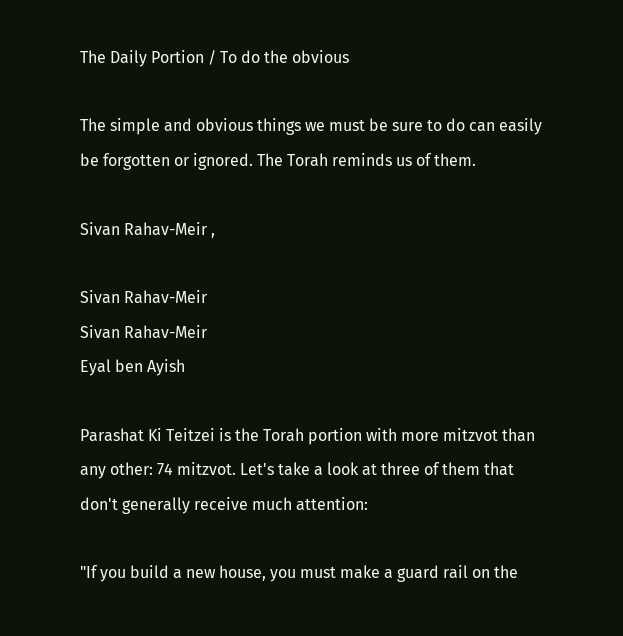The Daily Portion / To do the obvious

The simple and obvious things we must be sure to do can easily be forgotten or ignored. The Torah reminds us of them.

Sivan Rahav-Meir ,

Sivan Rahav-Meir
Sivan Rahav-Meir
Eyal ben Ayish

Parashat Ki Teitzei is the Torah portion with more mitzvot than any other: 74 mitzvot. Let's take a look at three of them that don't generally receive much attention:

"If you build a new house, you must make a guard rail on the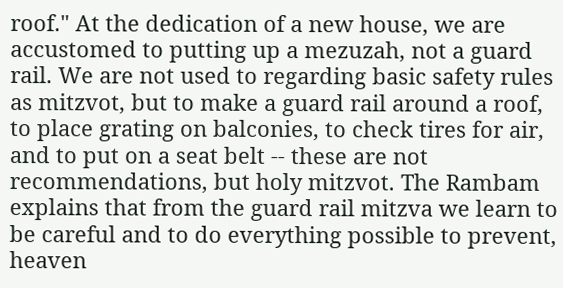roof." At the dedication of a new house, we are accustomed to putting up a mezuzah, not a guard rail. We are not used to regarding basic safety rules as mitzvot, but to make a guard rail around a roof, to place grating on balconies, to check tires for air, and to put on a seat belt -- these are not recommendations, but holy mitzvot. The Rambam explains that from the guard rail mitzva we learn to be careful and to do everything possible to prevent, heaven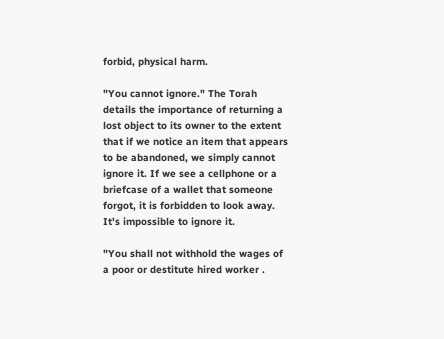forbid, physical harm.

"You cannot ignore." The Torah details the importance of returning a lost object to its owner to the extent that if we notice an item that appears to be abandoned, we simply cannot ignore it. If we see a cellphone or a briefcase of a wallet that someone forgot, it is forbidden to look away. It's impossible to ignore it.

"You shall not withhold the wages of a poor or destitute hired worker .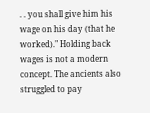. . you shall give him his wage on his day (that he worked)." Holding back wages is not a modern concept. The ancients also struggled to pay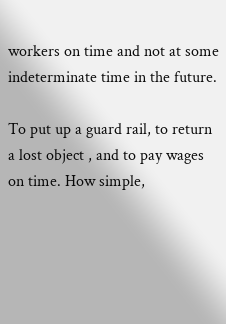workers on time and not at some indeterminate time in the future.

To put up a guard rail, to return a lost object , and to pay wages on time. How simple,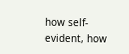how self-evident, how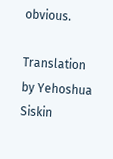obvious.

Translation by Yehoshua Siskin